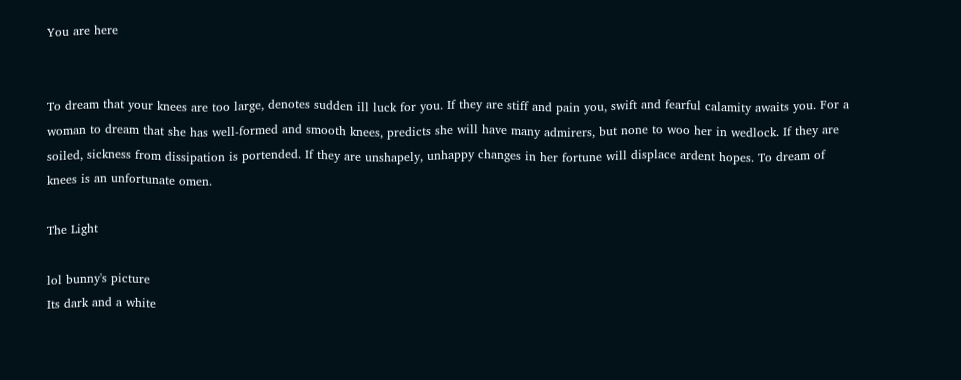You are here


To dream that your knees are too large, denotes sudden ill luck for you. If they are stiff and pain you, swift and fearful calamity awaits you. For a woman to dream that she has well-formed and smooth knees, predicts she will have many admirers, but none to woo her in wedlock. If they are soiled, sickness from dissipation is portended. If they are unshapely, unhappy changes in her fortune will displace ardent hopes. To dream of knees is an unfortunate omen.

The Light

lol bunny's picture
Its dark and a white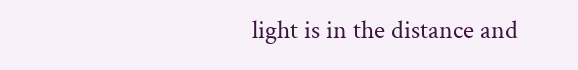light is in the distance and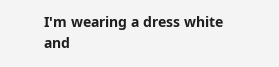I'm wearing a dress white and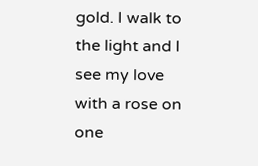gold. I walk to the light and I see my love with a rose on one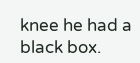knee he had a black box.